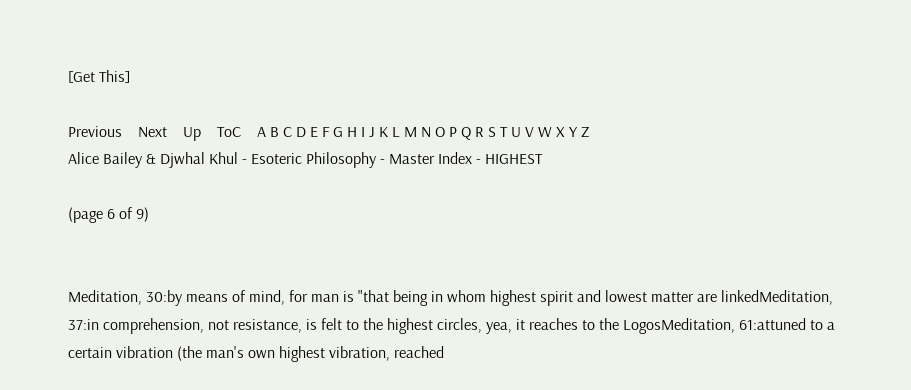[Get This]

Previous    Next    Up    ToC    A B C D E F G H I J K L M N O P Q R S T U V W X Y Z
Alice Bailey & Djwhal Khul - Esoteric Philosophy - Master Index - HIGHEST

(page 6 of 9)


Meditation, 30:by means of mind, for man is "that being in whom highest spirit and lowest matter are linkedMeditation, 37:in comprehension, not resistance, is felt to the highest circles, yea, it reaches to the LogosMeditation, 61:attuned to a certain vibration (the man's own highest vibration, reached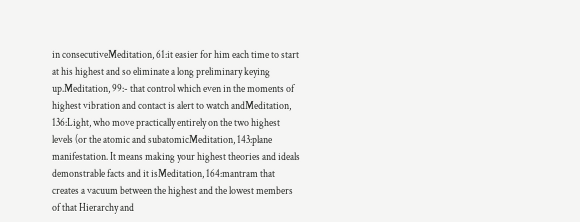in consecutiveMeditation, 61:it easier for him each time to start at his highest and so eliminate a long preliminary keying up.Meditation, 99:- that control which even in the moments of highest vibration and contact is alert to watch andMeditation, 136:Light, who move practically entirely on the two highest levels (or the atomic and subatomicMeditation, 143:plane manifestation. It means making your highest theories and ideals demonstrable facts and it isMeditation, 164:mantram that creates a vacuum between the highest and the lowest members of that Hierarchy and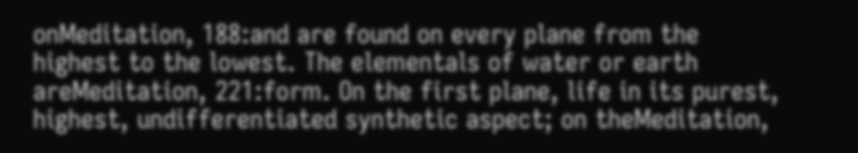onMeditation, 188:and are found on every plane from the highest to the lowest. The elementals of water or earth areMeditation, 221:form. On the first plane, life in its purest, highest, undifferentiated synthetic aspect; on theMeditation,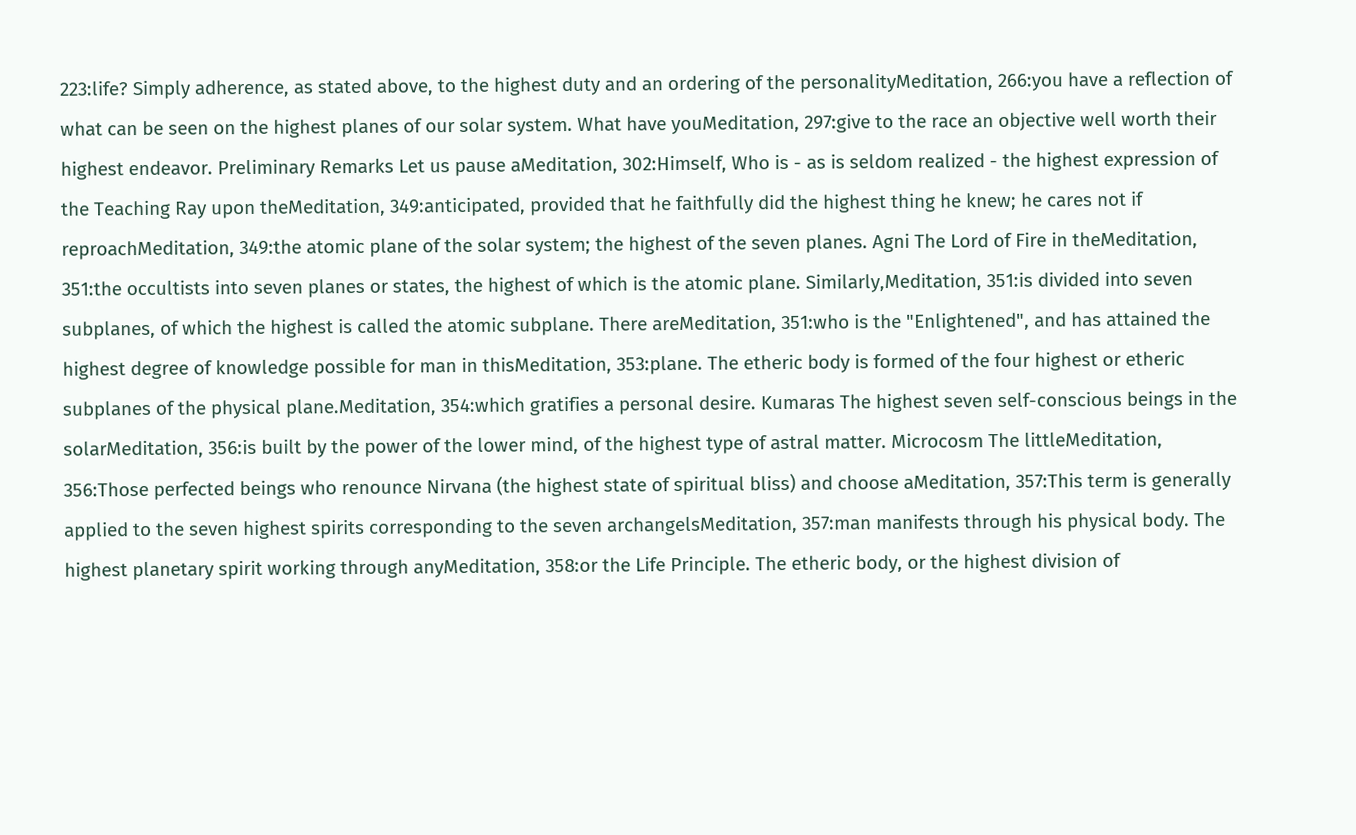223:life? Simply adherence, as stated above, to the highest duty and an ordering of the personalityMeditation, 266:you have a reflection of what can be seen on the highest planes of our solar system. What have youMeditation, 297:give to the race an objective well worth their highest endeavor. Preliminary Remarks Let us pause aMeditation, 302:Himself, Who is - as is seldom realized - the highest expression of the Teaching Ray upon theMeditation, 349:anticipated, provided that he faithfully did the highest thing he knew; he cares not if reproachMeditation, 349:the atomic plane of the solar system; the highest of the seven planes. Agni The Lord of Fire in theMeditation, 351:the occultists into seven planes or states, the highest of which is the atomic plane. Similarly,Meditation, 351:is divided into seven subplanes, of which the highest is called the atomic subplane. There areMeditation, 351:who is the "Enlightened", and has attained the highest degree of knowledge possible for man in thisMeditation, 353:plane. The etheric body is formed of the four highest or etheric subplanes of the physical plane.Meditation, 354:which gratifies a personal desire. Kumaras The highest seven self-conscious beings in the solarMeditation, 356:is built by the power of the lower mind, of the highest type of astral matter. Microcosm The littleMeditation, 356:Those perfected beings who renounce Nirvana (the highest state of spiritual bliss) and choose aMeditation, 357:This term is generally applied to the seven highest spirits corresponding to the seven archangelsMeditation, 357:man manifests through his physical body. The highest planetary spirit working through anyMeditation, 358:or the Life Principle. The etheric body, or the highest division of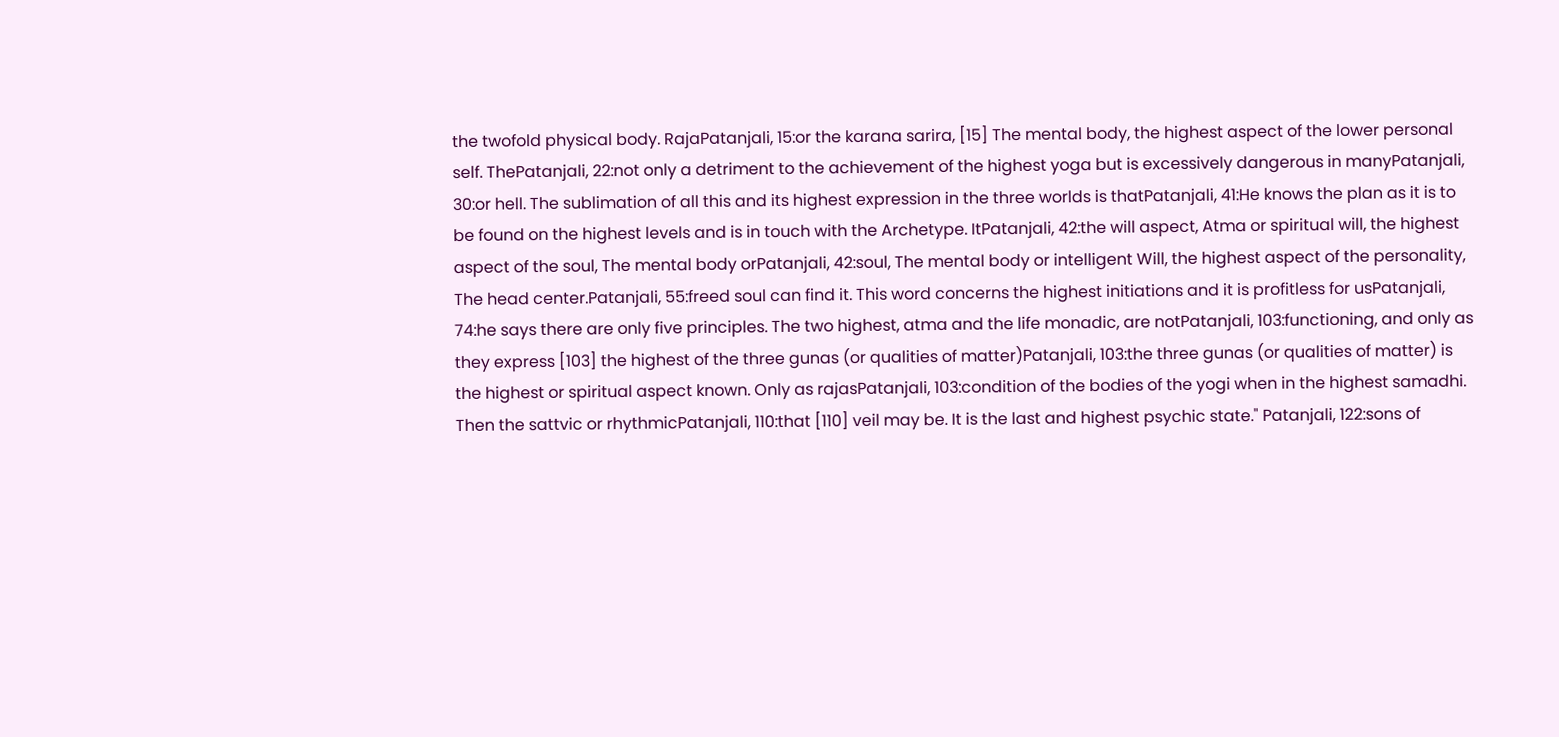the twofold physical body. RajaPatanjali, 15:or the karana sarira, [15] The mental body, the highest aspect of the lower personal self. ThePatanjali, 22:not only a detriment to the achievement of the highest yoga but is excessively dangerous in manyPatanjali, 30:or hell. The sublimation of all this and its highest expression in the three worlds is thatPatanjali, 41:He knows the plan as it is to be found on the highest levels and is in touch with the Archetype. ItPatanjali, 42:the will aspect, Atma or spiritual will, the highest aspect of the soul, The mental body orPatanjali, 42:soul, The mental body or intelligent Will, the highest aspect of the personality, The head center.Patanjali, 55:freed soul can find it. This word concerns the highest initiations and it is profitless for usPatanjali, 74:he says there are only five principles. The two highest, atma and the life monadic, are notPatanjali, 103:functioning, and only as they express [103] the highest of the three gunas (or qualities of matter)Patanjali, 103:the three gunas (or qualities of matter) is the highest or spiritual aspect known. Only as rajasPatanjali, 103:condition of the bodies of the yogi when in the highest samadhi. Then the sattvic or rhythmicPatanjali, 110:that [110] veil may be. It is the last and highest psychic state." Patanjali, 122:sons of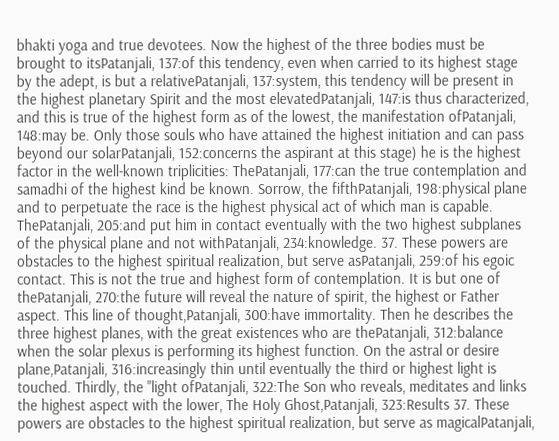bhakti yoga and true devotees. Now the highest of the three bodies must be brought to itsPatanjali, 137:of this tendency, even when carried to its highest stage by the adept, is but a relativePatanjali, 137:system, this tendency will be present in the highest planetary Spirit and the most elevatedPatanjali, 147:is thus characterized, and this is true of the highest form as of the lowest, the manifestation ofPatanjali, 148:may be. Only those souls who have attained the highest initiation and can pass beyond our solarPatanjali, 152:concerns the aspirant at this stage) he is the highest factor in the well-known triplicities: ThePatanjali, 177:can the true contemplation and samadhi of the highest kind be known. Sorrow, the fifthPatanjali, 198:physical plane and to perpetuate the race is the highest physical act of which man is capable. ThePatanjali, 205:and put him in contact eventually with the two highest subplanes of the physical plane and not withPatanjali, 234:knowledge. 37. These powers are obstacles to the highest spiritual realization, but serve asPatanjali, 259:of his egoic contact. This is not the true and highest form of contemplation. It is but one of thePatanjali, 270:the future will reveal the nature of spirit, the highest or Father aspect. This line of thought,Patanjali, 300:have immortality. Then he describes the three highest planes, with the great existences who are thePatanjali, 312:balance when the solar plexus is performing its highest function. On the astral or desire plane,Patanjali, 316:increasingly thin until eventually the third or highest light is touched. Thirdly, the "light ofPatanjali, 322:The Son who reveals, meditates and links the highest aspect with the lower, The Holy Ghost,Patanjali, 323:Results 37. These powers are obstacles to the highest spiritual realization, but serve as magicalPatanjali,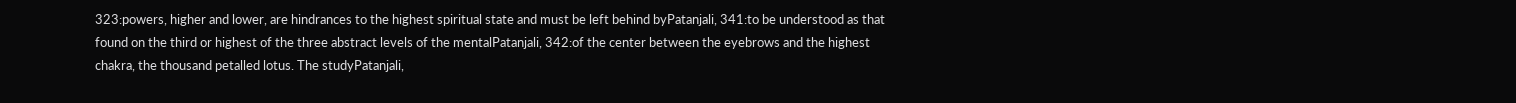323:powers, higher and lower, are hindrances to the highest spiritual state and must be left behind byPatanjali, 341:to be understood as that found on the third or highest of the three abstract levels of the mentalPatanjali, 342:of the center between the eyebrows and the highest chakra, the thousand petalled lotus. The studyPatanjali,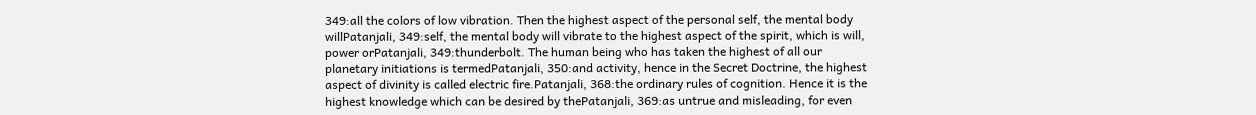349:all the colors of low vibration. Then the highest aspect of the personal self, the mental body willPatanjali, 349:self, the mental body will vibrate to the highest aspect of the spirit, which is will, power orPatanjali, 349:thunderbolt. The human being who has taken the highest of all our planetary initiations is termedPatanjali, 350:and activity, hence in the Secret Doctrine, the highest aspect of divinity is called electric fire.Patanjali, 368:the ordinary rules of cognition. Hence it is the highest knowledge which can be desired by thePatanjali, 369:as untrue and misleading, for even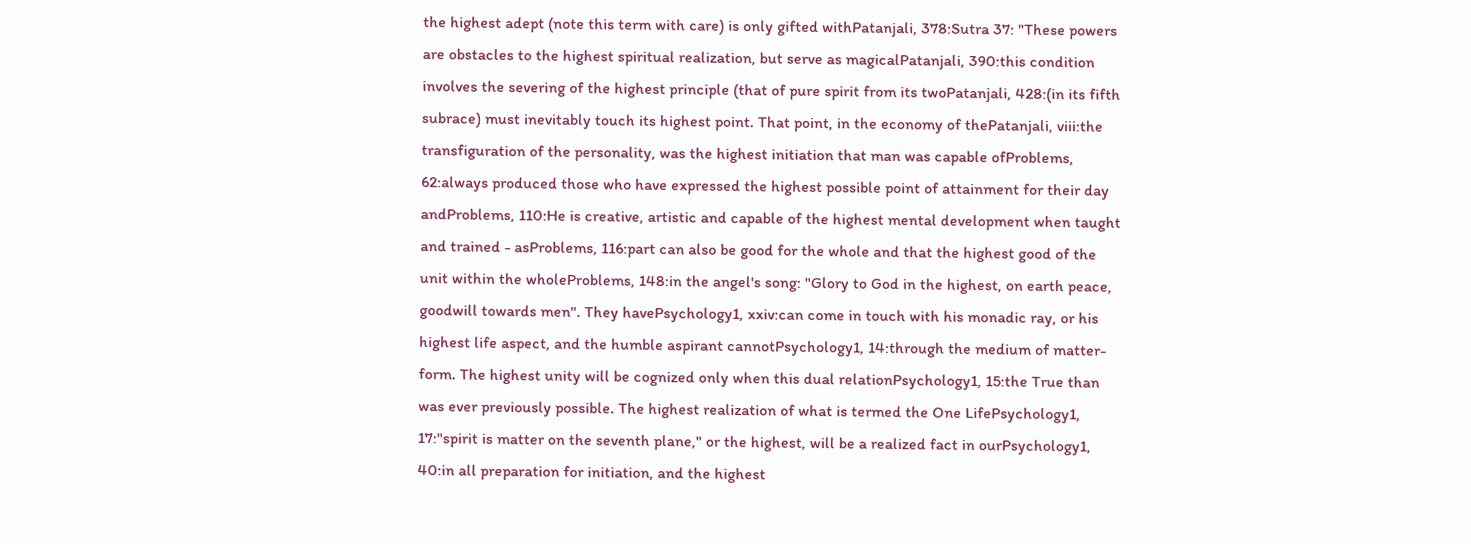the highest adept (note this term with care) is only gifted withPatanjali, 378:Sutra 37: "These powers are obstacles to the highest spiritual realization, but serve as magicalPatanjali, 390:this condition involves the severing of the highest principle (that of pure spirit from its twoPatanjali, 428:(in its fifth subrace) must inevitably touch its highest point. That point, in the economy of thePatanjali, viii:the transfiguration of the personality, was the highest initiation that man was capable ofProblems, 62:always produced those who have expressed the highest possible point of attainment for their day andProblems, 110:He is creative, artistic and capable of the highest mental development when taught and trained - asProblems, 116:part can also be good for the whole and that the highest good of the unit within the wholeProblems, 148:in the angel's song: "Glory to God in the highest, on earth peace, goodwill towards men". They havePsychology1, xxiv:can come in touch with his monadic ray, or his highest life aspect, and the humble aspirant cannotPsychology1, 14:through the medium of matter-form. The highest unity will be cognized only when this dual relationPsychology1, 15:the True than was ever previously possible. The highest realization of what is termed the One LifePsychology1, 17:"spirit is matter on the seventh plane," or the highest, will be a realized fact in ourPsychology1, 40:in all preparation for initiation, and the highest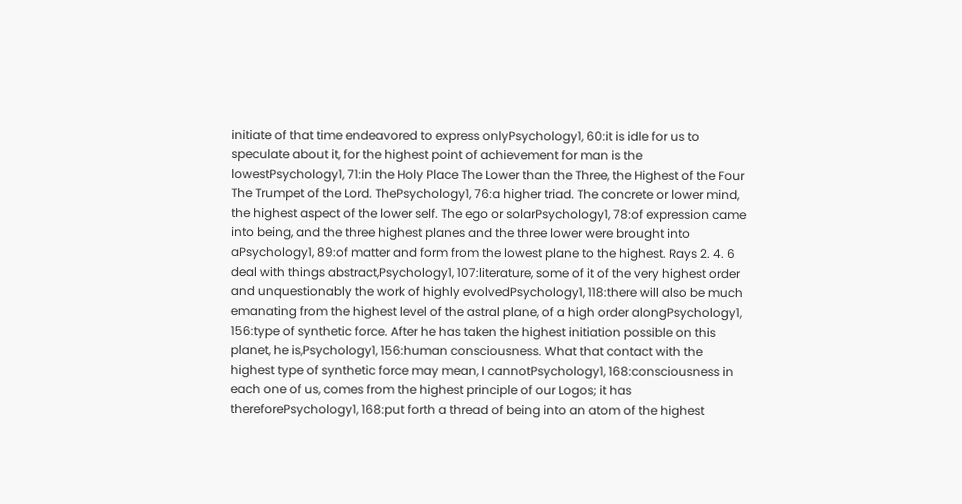initiate of that time endeavored to express onlyPsychology1, 60:it is idle for us to speculate about it, for the highest point of achievement for man is the lowestPsychology1, 71:in the Holy Place The Lower than the Three, the Highest of the Four The Trumpet of the Lord. ThePsychology1, 76:a higher triad. The concrete or lower mind, the highest aspect of the lower self. The ego or solarPsychology1, 78:of expression came into being, and the three highest planes and the three lower were brought into aPsychology1, 89:of matter and form from the lowest plane to the highest. Rays 2. 4. 6 deal with things abstract,Psychology1, 107:literature, some of it of the very highest order and unquestionably the work of highly evolvedPsychology1, 118:there will also be much emanating from the highest level of the astral plane, of a high order alongPsychology1, 156:type of synthetic force. After he has taken the highest initiation possible on this planet, he is,Psychology1, 156:human consciousness. What that contact with the highest type of synthetic force may mean, I cannotPsychology1, 168:consciousness in each one of us, comes from the highest principle of our Logos; it has thereforePsychology1, 168:put forth a thread of being into an atom of the highest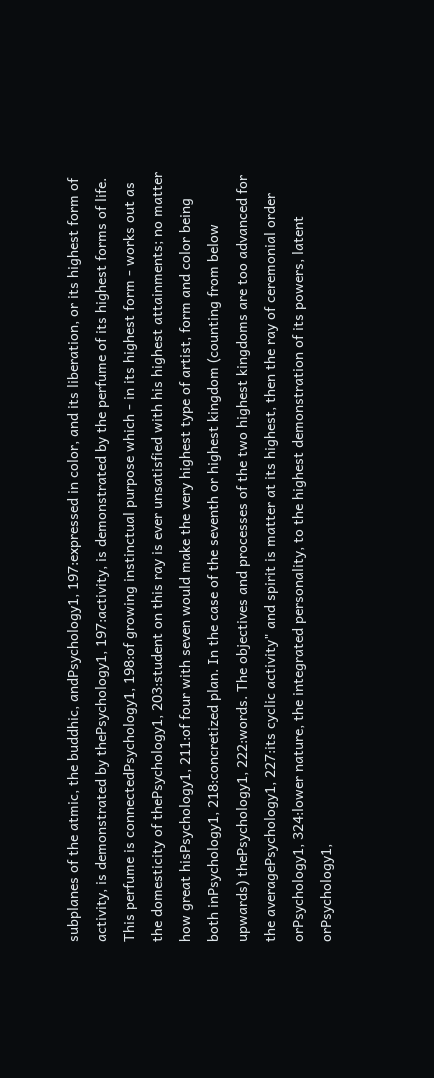subplanes of the atmic, the buddhic, andPsychology1, 197:expressed in color, and its liberation, or its highest form of activity, is demonstrated by thePsychology1, 197:activity, is demonstrated by the perfume of its highest forms of life. This perfume is connectedPsychology1, 198:of growing instinctual purpose which - in its highest form - works out as the domesticity of thePsychology1, 203:student on this ray is ever unsatisfied with his highest attainments; no matter how great hisPsychology1, 211:of four with seven would make the very highest type of artist, form and color being both inPsychology1, 218:concretized plan. In the case of the seventh or highest kingdom (counting from below upwards) thePsychology1, 222:words. The objectives and processes of the two highest kingdoms are too advanced for the averagePsychology1, 227:its cyclic activity" and spirit is matter at its highest, then the ray of ceremonial order orPsychology1, 324:lower nature, the integrated personality, to the highest demonstration of its powers, latent orPsychology1,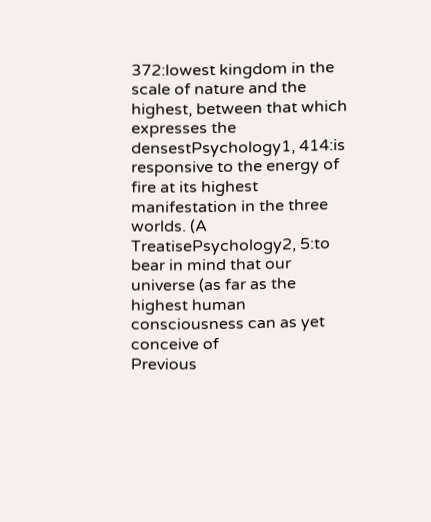372:lowest kingdom in the scale of nature and the highest, between that which expresses the densestPsychology1, 414:is responsive to the energy of fire at its highest manifestation in the three worlds. (A TreatisePsychology2, 5:to bear in mind that our universe (as far as the highest human consciousness can as yet conceive of
Previous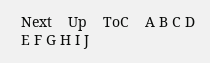Next    Up    ToC    A B C D E F G H I J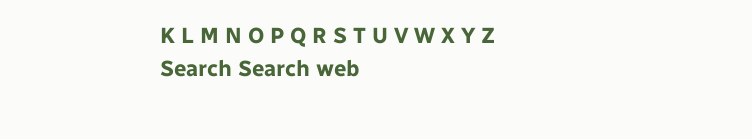K L M N O P Q R S T U V W X Y Z
Search Search web